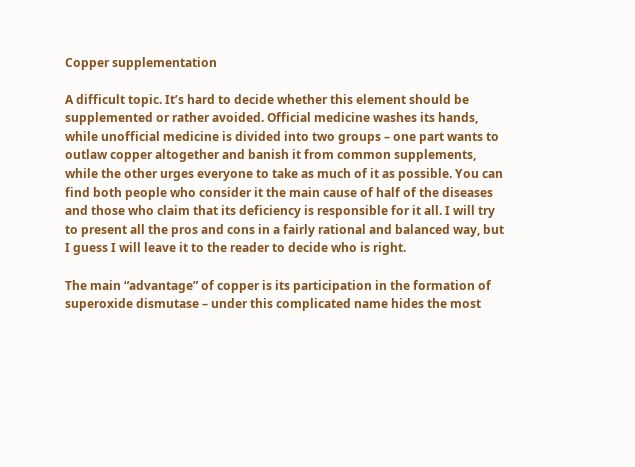Copper supplementation

A difficult topic. It’s hard to decide whether this element should be supplemented or rather avoided. Official medicine washes its hands, while unofficial medicine is divided into two groups – one part wants to outlaw copper altogether and banish it from common supplements, while the other urges everyone to take as much of it as possible. You can find both people who consider it the main cause of half of the diseases and those who claim that its deficiency is responsible for it all. I will try to present all the pros and cons in a fairly rational and balanced way, but I guess I will leave it to the reader to decide who is right.

The main “advantage” of copper is its participation in the formation of superoxide dismutase – under this complicated name hides the most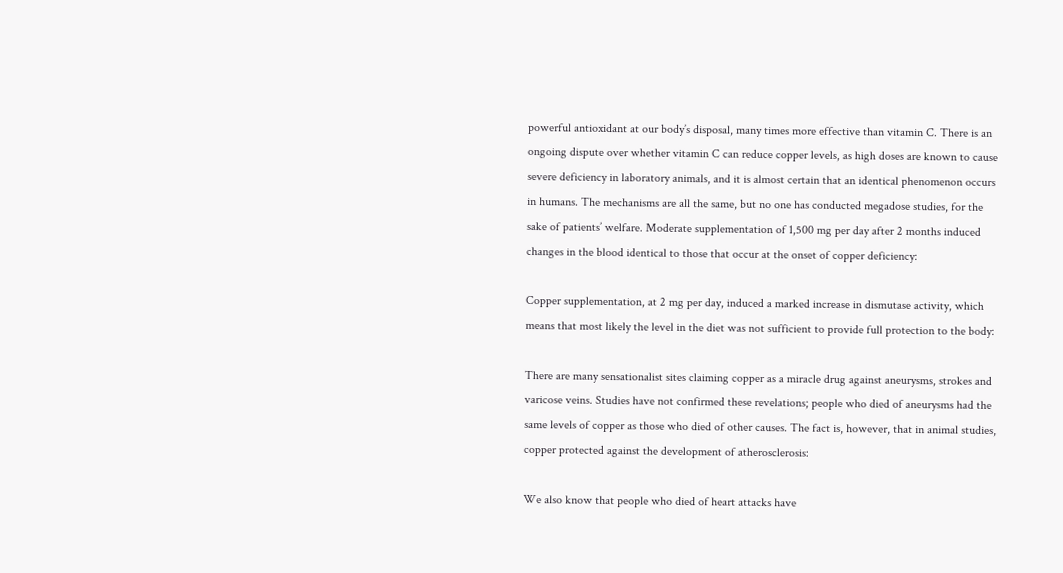powerful antioxidant at our body’s disposal, many times more effective than vitamin C. There is an ongoing dispute over whether vitamin C can reduce copper levels, as high doses are known to cause severe deficiency in laboratory animals, and it is almost certain that an identical phenomenon occurs in humans. The mechanisms are all the same, but no one has conducted megadose studies, for the sake of patients’ welfare. Moderate supplementation of 1,500 mg per day after 2 months induced changes in the blood identical to those that occur at the onset of copper deficiency:

Copper supplementation, at 2 mg per day, induced a marked increase in dismutase activity, which means that most likely the level in the diet was not sufficient to provide full protection to the body:

There are many sensationalist sites claiming copper as a miracle drug against aneurysms, strokes and varicose veins. Studies have not confirmed these revelations; people who died of aneurysms had the same levels of copper as those who died of other causes. The fact is, however, that in animal studies, copper protected against the development of atherosclerosis:

We also know that people who died of heart attacks have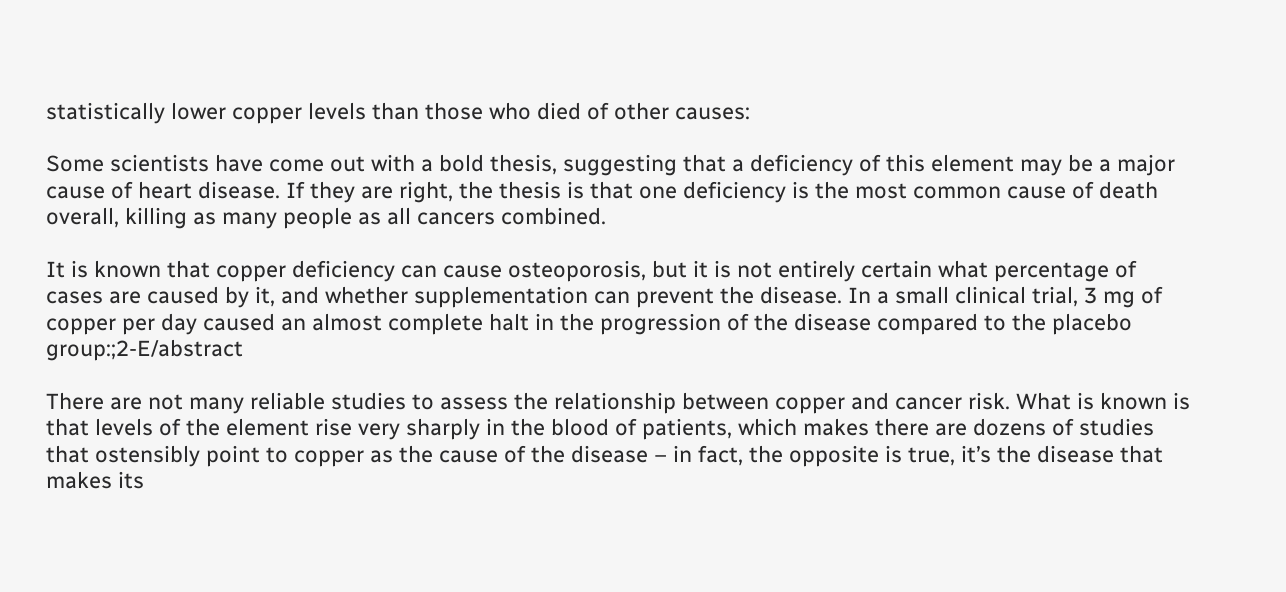statistically lower copper levels than those who died of other causes:

Some scientists have come out with a bold thesis, suggesting that a deficiency of this element may be a major cause of heart disease. If they are right, the thesis is that one deficiency is the most common cause of death overall, killing as many people as all cancers combined.

It is known that copper deficiency can cause osteoporosis, but it is not entirely certain what percentage of cases are caused by it, and whether supplementation can prevent the disease. In a small clinical trial, 3 mg of copper per day caused an almost complete halt in the progression of the disease compared to the placebo group:;2-E/abstract

There are not many reliable studies to assess the relationship between copper and cancer risk. What is known is that levels of the element rise very sharply in the blood of patients, which makes there are dozens of studies that ostensibly point to copper as the cause of the disease – in fact, the opposite is true, it’s the disease that makes its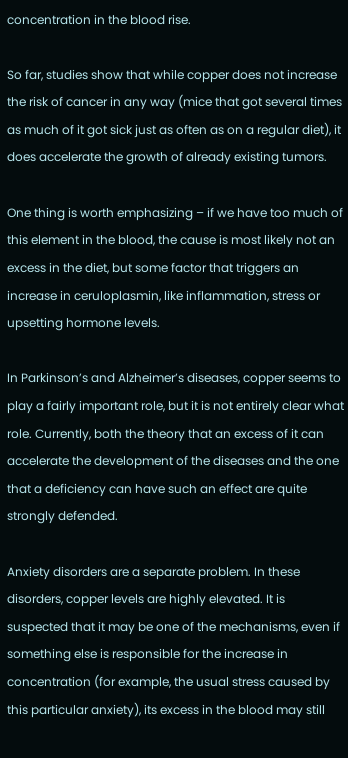concentration in the blood rise.

So far, studies show that while copper does not increase the risk of cancer in any way (mice that got several times as much of it got sick just as often as on a regular diet), it does accelerate the growth of already existing tumors.

One thing is worth emphasizing – if we have too much of this element in the blood, the cause is most likely not an excess in the diet, but some factor that triggers an increase in ceruloplasmin, like inflammation, stress or upsetting hormone levels.

In Parkinson’s and Alzheimer’s diseases, copper seems to play a fairly important role, but it is not entirely clear what role. Currently, both the theory that an excess of it can accelerate the development of the diseases and the one that a deficiency can have such an effect are quite strongly defended.

Anxiety disorders are a separate problem. In these disorders, copper levels are highly elevated. It is suspected that it may be one of the mechanisms, even if something else is responsible for the increase in concentration (for example, the usual stress caused by this particular anxiety), its excess in the blood may still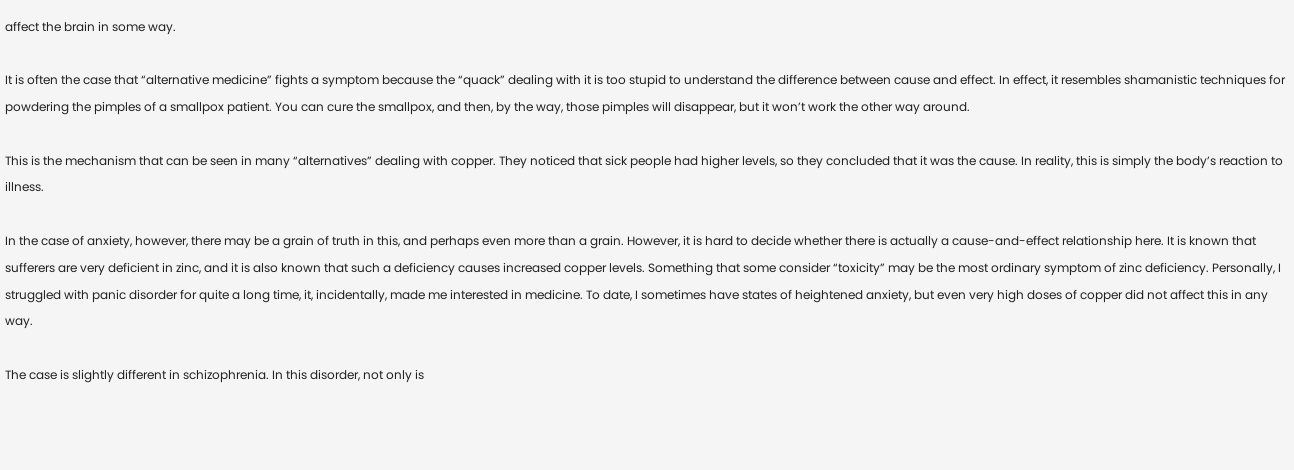affect the brain in some way.

It is often the case that “alternative medicine” fights a symptom because the “quack” dealing with it is too stupid to understand the difference between cause and effect. In effect, it resembles shamanistic techniques for powdering the pimples of a smallpox patient. You can cure the smallpox, and then, by the way, those pimples will disappear, but it won’t work the other way around.

This is the mechanism that can be seen in many “alternatives” dealing with copper. They noticed that sick people had higher levels, so they concluded that it was the cause. In reality, this is simply the body’s reaction to illness.

In the case of anxiety, however, there may be a grain of truth in this, and perhaps even more than a grain. However, it is hard to decide whether there is actually a cause-and-effect relationship here. It is known that sufferers are very deficient in zinc, and it is also known that such a deficiency causes increased copper levels. Something that some consider “toxicity” may be the most ordinary symptom of zinc deficiency. Personally, I struggled with panic disorder for quite a long time, it, incidentally, made me interested in medicine. To date, I sometimes have states of heightened anxiety, but even very high doses of copper did not affect this in any way.

The case is slightly different in schizophrenia. In this disorder, not only is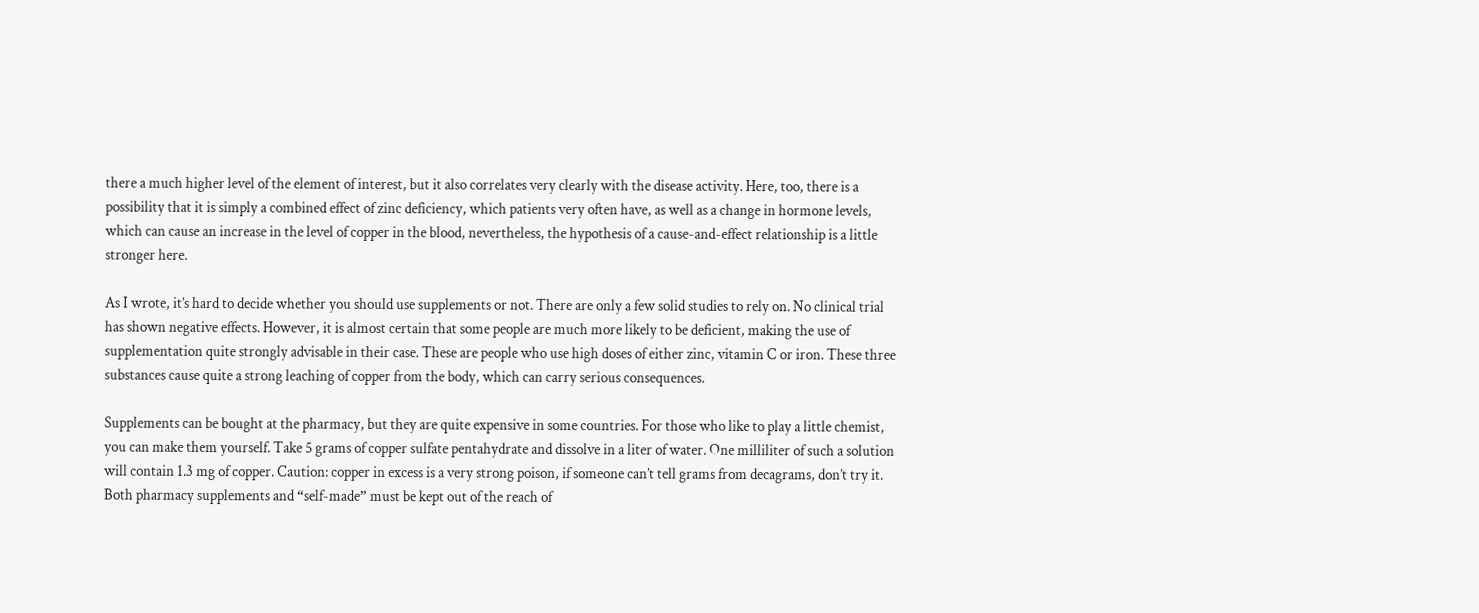there a much higher level of the element of interest, but it also correlates very clearly with the disease activity. Here, too, there is a possibility that it is simply a combined effect of zinc deficiency, which patients very often have, as well as a change in hormone levels, which can cause an increase in the level of copper in the blood, nevertheless, the hypothesis of a cause-and-effect relationship is a little stronger here.

As I wrote, it’s hard to decide whether you should use supplements or not. There are only a few solid studies to rely on. No clinical trial has shown negative effects. However, it is almost certain that some people are much more likely to be deficient, making the use of supplementation quite strongly advisable in their case. These are people who use high doses of either zinc, vitamin C or iron. These three substances cause quite a strong leaching of copper from the body, which can carry serious consequences.

Supplements can be bought at the pharmacy, but they are quite expensive in some countries. For those who like to play a little chemist, you can make them yourself. Take 5 grams of copper sulfate pentahydrate and dissolve in a liter of water. One milliliter of such a solution will contain 1.3 mg of copper. Caution: copper in excess is a very strong poison, if someone can’t tell grams from decagrams, don’t try it. Both pharmacy supplements and “self-made” must be kept out of the reach of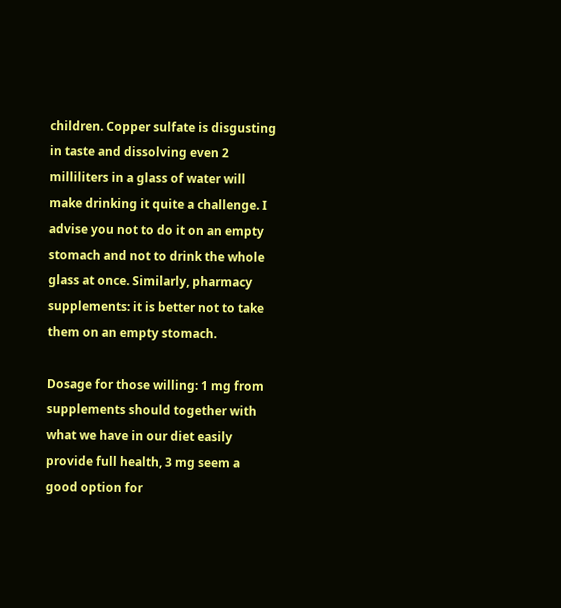children. Copper sulfate is disgusting in taste and dissolving even 2 milliliters in a glass of water will make drinking it quite a challenge. I advise you not to do it on an empty stomach and not to drink the whole glass at once. Similarly, pharmacy supplements: it is better not to take them on an empty stomach.

Dosage for those willing: 1 mg from supplements should together with what we have in our diet easily provide full health, 3 mg seem a good option for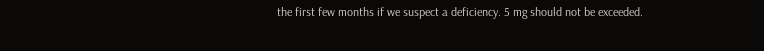the first few months if we suspect a deficiency. 5 mg should not be exceeded.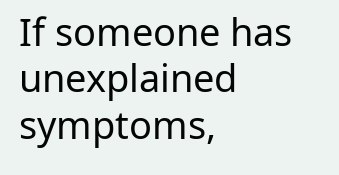If someone has unexplained symptoms,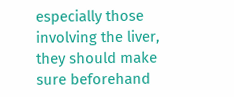especially those involving the liver, they should make sure beforehand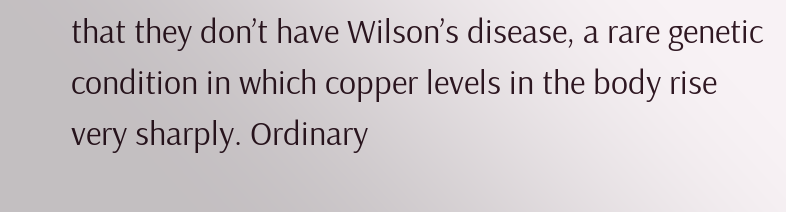that they don’t have Wilson’s disease, a rare genetic condition in which copper levels in the body rise very sharply. Ordinary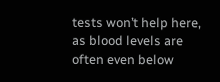tests won’t help here, as blood levels are often even below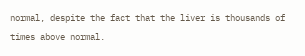normal, despite the fact that the liver is thousands of times above normal.